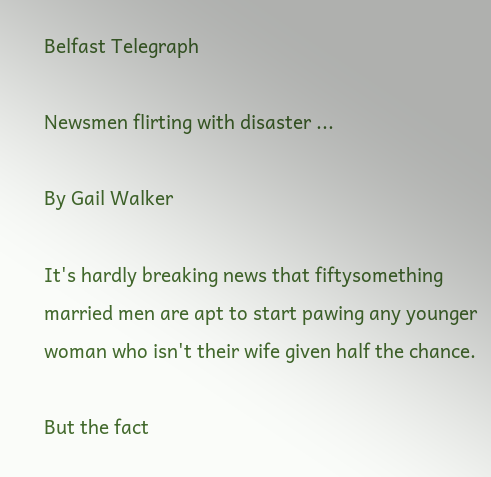Belfast Telegraph

Newsmen flirting with disaster ...

By Gail Walker

It's hardly breaking news that fiftysomething married men are apt to start pawing any younger woman who isn't their wife given half the chance.

But the fact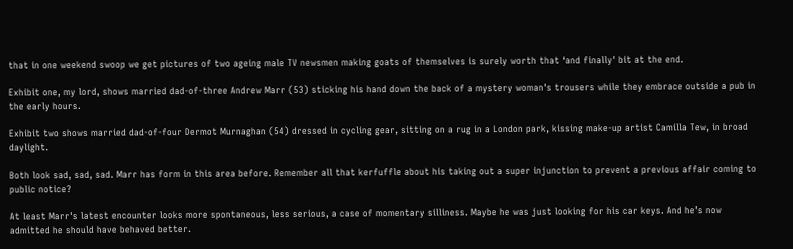that in one weekend swoop we get pictures of two ageing male TV newsmen making goats of themselves is surely worth that ‘and finally' bit at the end.

Exhibit one, my lord, shows married dad-of-three Andrew Marr (53) sticking his hand down the back of a mystery woman's trousers while they embrace outside a pub in the early hours.

Exhibit two shows married dad-of-four Dermot Murnaghan (54) dressed in cycling gear, sitting on a rug in a London park, kissing make-up artist Camilla Tew, in broad daylight.

Both look sad, sad, sad. Marr has form in this area before. Remember all that kerfuffle about his taking out a super injunction to prevent a previous affair coming to public notice?

At least Marr's latest encounter looks more spontaneous, less serious, a case of momentary silliness. Maybe he was just looking for his car keys. And he’s now admitted he should have behaved better.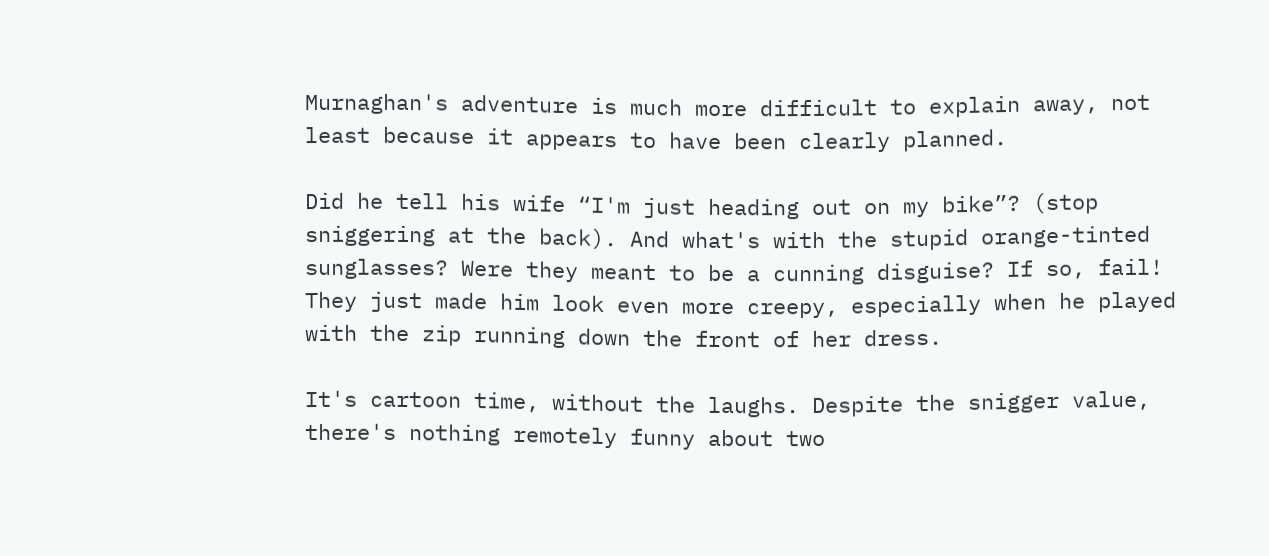Murnaghan's adventure is much more difficult to explain away, not least because it appears to have been clearly planned.

Did he tell his wife “I'm just heading out on my bike”? (stop sniggering at the back). And what's with the stupid orange-tinted sunglasses? Were they meant to be a cunning disguise? If so, fail! They just made him look even more creepy, especially when he played with the zip running down the front of her dress.

It's cartoon time, without the laughs. Despite the snigger value, there's nothing remotely funny about two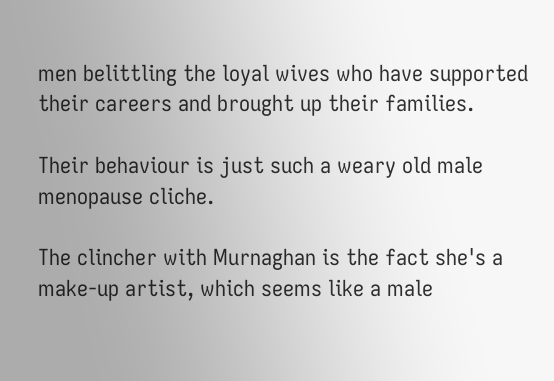men belittling the loyal wives who have supported their careers and brought up their families.

Their behaviour is just such a weary old male menopause cliche.

The clincher with Murnaghan is the fact she's a make-up artist, which seems like a male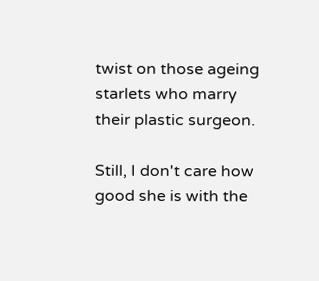twist on those ageing starlets who marry their plastic surgeon.

Still, I don't care how good she is with the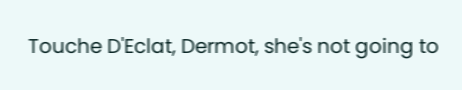Touche D'Eclat, Dermot, she's not going to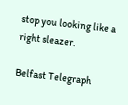stop you looking like a right sleazer.

Belfast Telegraph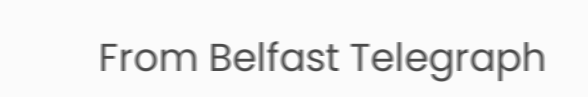From Belfast Telegraph